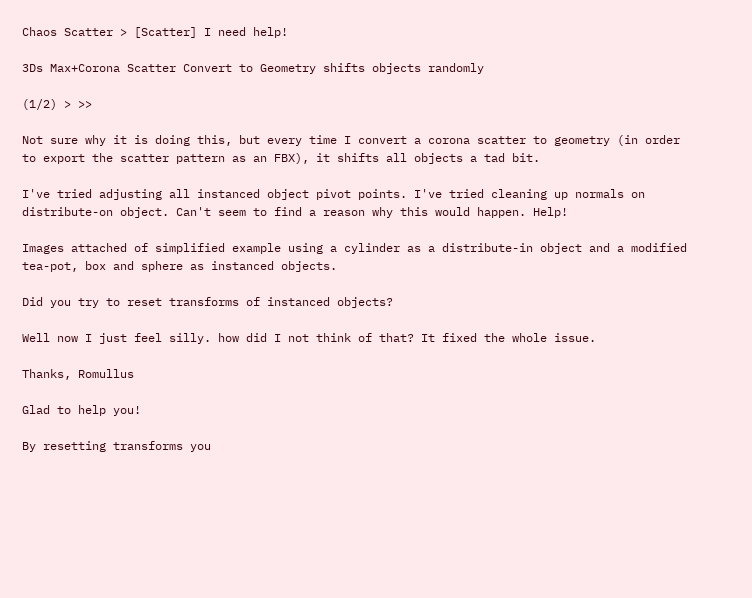Chaos Scatter > [Scatter] I need help!

3Ds Max+Corona Scatter Convert to Geometry shifts objects randomly

(1/2) > >>

Not sure why it is doing this, but every time I convert a corona scatter to geometry (in order to export the scatter pattern as an FBX), it shifts all objects a tad bit.

I've tried adjusting all instanced object pivot points. I've tried cleaning up normals on distribute-on object. Can't seem to find a reason why this would happen. Help!

Images attached of simplified example using a cylinder as a distribute-in object and a modified tea-pot, box and sphere as instanced objects.

Did you try to reset transforms of instanced objects?

Well now I just feel silly. how did I not think of that? It fixed the whole issue.

Thanks, Romullus

Glad to help you!

By resetting transforms you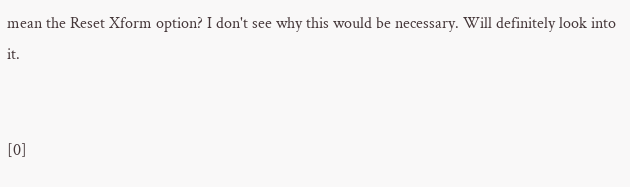mean the Reset Xform option? I don't see why this would be necessary. Will definitely look into it.


[0]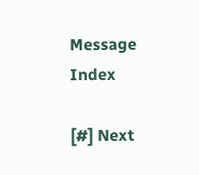Message Index

[#] Next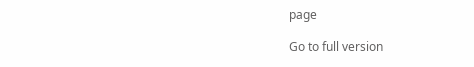page

Go to full version